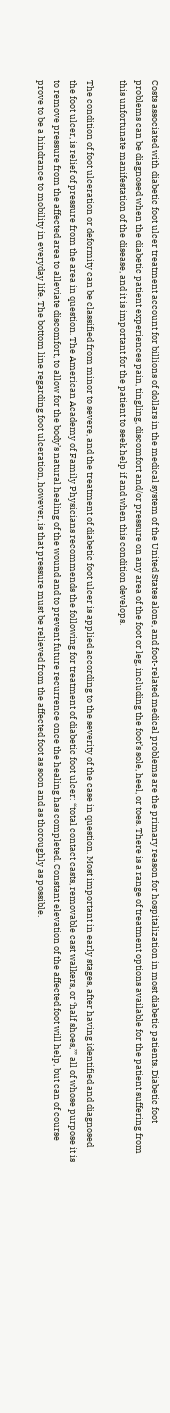Costs associated with diabetic foot ulcer treatment account for billions of dollars in the medical system of the United States alone, and foot-related medical problems are the primary reason for hospitalization in most diabetic patients. Diabetic foot problems can be diagnosed when the diabetic patient experiences pain, tingling, discomfort and/or pressure on any area of the foot or leg, including the foot’s sole, heel, or toes. There is a range of treatment options available for the patient suffering from this unfortunate manifestation of the disease, and it is important for the patient to seek help if and when this condition develops.

The condition of foot ulceration or deformity can be classified from minor to severe, and the treatment of diabetic foot ulcer is applied according to the severity of the case in question. Most important in early stages, after having identified and diagnosed the foot ulcer, is relief of pressure from the area in question. The American Academy of Family Physicians recommends the following for treatment of diabetic foot ulcer: “total contact casts, removable cast walkers, or ‘half shoes,’” all of whose purpose it is to remove pressure from the affected area to alleviate discomfort, to allow for the body’s natural healing of the wound and to prevent future recurrence once the healing has completed. Constant elevation of the affected foot will help, but can of course prove to be a hindrance to mobility in everyday life. The bottom line regarding foot ulceration, however, is that pressure must be relieved from the affected foot as soon and as thoroughly as possible.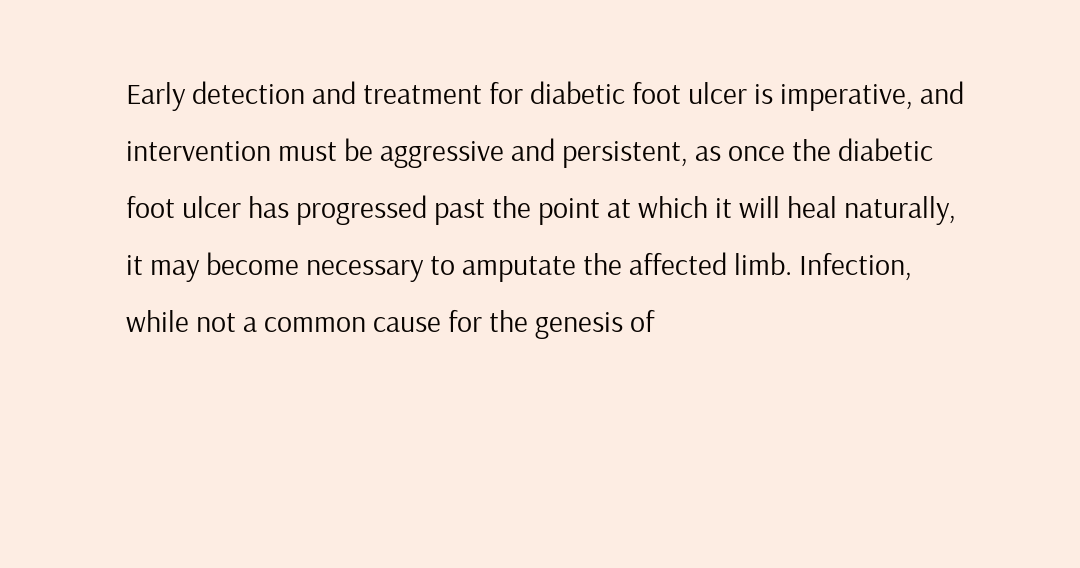Early detection and treatment for diabetic foot ulcer is imperative, and intervention must be aggressive and persistent, as once the diabetic foot ulcer has progressed past the point at which it will heal naturally, it may become necessary to amputate the affected limb. Infection, while not a common cause for the genesis of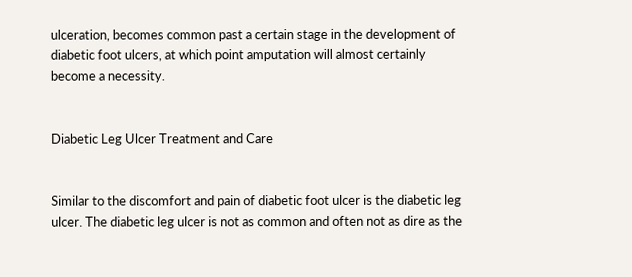ulceration, becomes common past a certain stage in the development of diabetic foot ulcers, at which point amputation will almost certainly become a necessity.


Diabetic Leg Ulcer Treatment and Care


Similar to the discomfort and pain of diabetic foot ulcer is the diabetic leg ulcer. The diabetic leg ulcer is not as common and often not as dire as the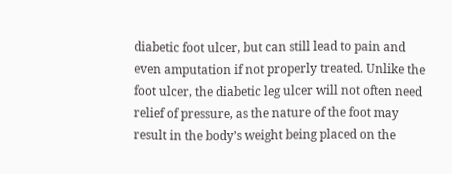diabetic foot ulcer, but can still lead to pain and even amputation if not properly treated. Unlike the foot ulcer, the diabetic leg ulcer will not often need relief of pressure, as the nature of the foot may result in the body’s weight being placed on the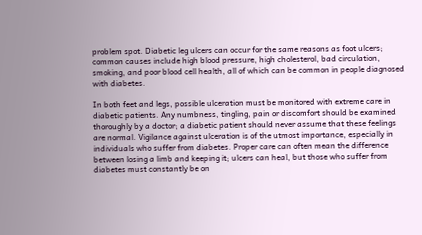problem spot. Diabetic leg ulcers can occur for the same reasons as foot ulcers; common causes include high blood pressure, high cholesterol, bad circulation, smoking, and poor blood cell health, all of which can be common in people diagnosed with diabetes.

In both feet and legs, possible ulceration must be monitored with extreme care in diabetic patients. Any numbness, tingling, pain or discomfort should be examined thoroughly by a doctor; a diabetic patient should never assume that these feelings are normal. Vigilance against ulceration is of the utmost importance, especially in individuals who suffer from diabetes. Proper care can often mean the difference between losing a limb and keeping it; ulcers can heal, but those who suffer from diabetes must constantly be on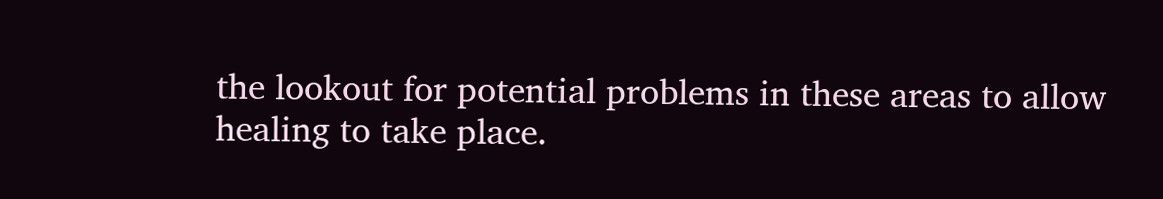the lookout for potential problems in these areas to allow healing to take place.